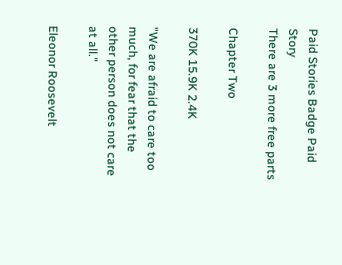Paid Stories Badge Paid Story
There are 3 more free parts

Chapter Two

370K 15.9K 2.4K

"We are afraid to care too much, for fear that the other person does not care at all."

Eleonor Roosevelt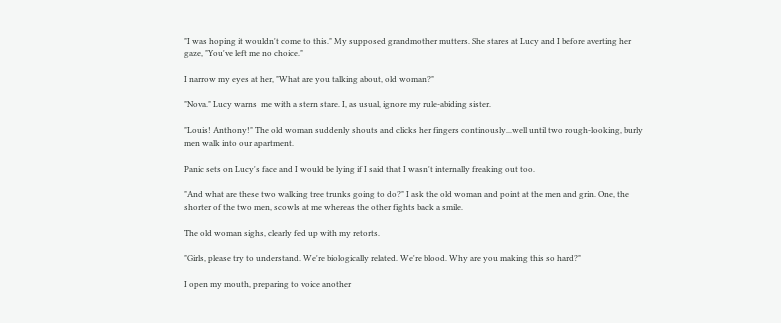"I was hoping it wouldn't come to this." My supposed grandmother mutters. She stares at Lucy and I before averting her gaze, "You've left me no choice."

I narrow my eyes at her, "What are you talking about, old woman?"

"Nova." Lucy warns  me with a stern stare. I, as usual, ignore my rule-abiding sister.

"Louis! Anthony!" The old woman suddenly shouts and clicks her fingers continously...well until two rough-looking, burly men walk into our apartment.

Panic sets on Lucy's face and I would be lying if I said that I wasn't internally freaking out too.

"And what are these two walking tree trunks going to do?" I ask the old woman and point at the men and grin. One, the shorter of the two men, scowls at me whereas the other fights back a smile.

The old woman sighs, clearly fed up with my retorts.

"Girls, please try to understand. We're biologically related. We're blood. Why are you making this so hard?"

I open my mouth, preparing to voice another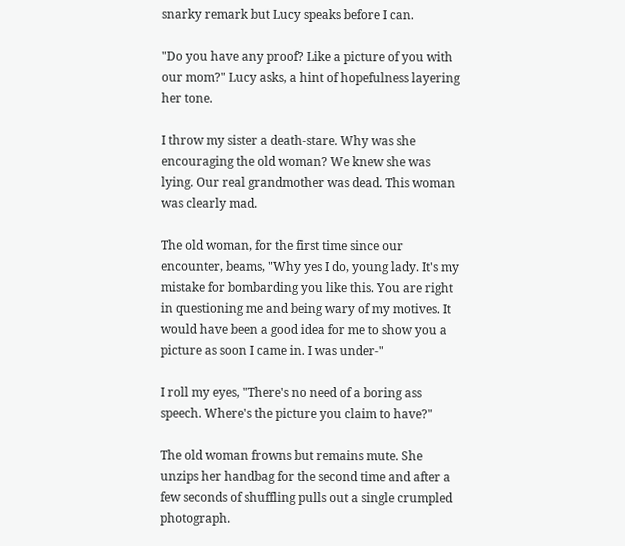snarky remark but Lucy speaks before I can.

"Do you have any proof? Like a picture of you with our mom?" Lucy asks, a hint of hopefulness layering her tone.

I throw my sister a death-stare. Why was she encouraging the old woman? We knew she was lying. Our real grandmother was dead. This woman was clearly mad.

The old woman, for the first time since our encounter, beams, "Why yes I do, young lady. It's my mistake for bombarding you like this. You are right in questioning me and being wary of my motives. It would have been a good idea for me to show you a picture as soon I came in. I was under-"

I roll my eyes, "There's no need of a boring ass speech. Where's the picture you claim to have?"

The old woman frowns but remains mute. She unzips her handbag for the second time and after a few seconds of shuffling pulls out a single crumpled photograph.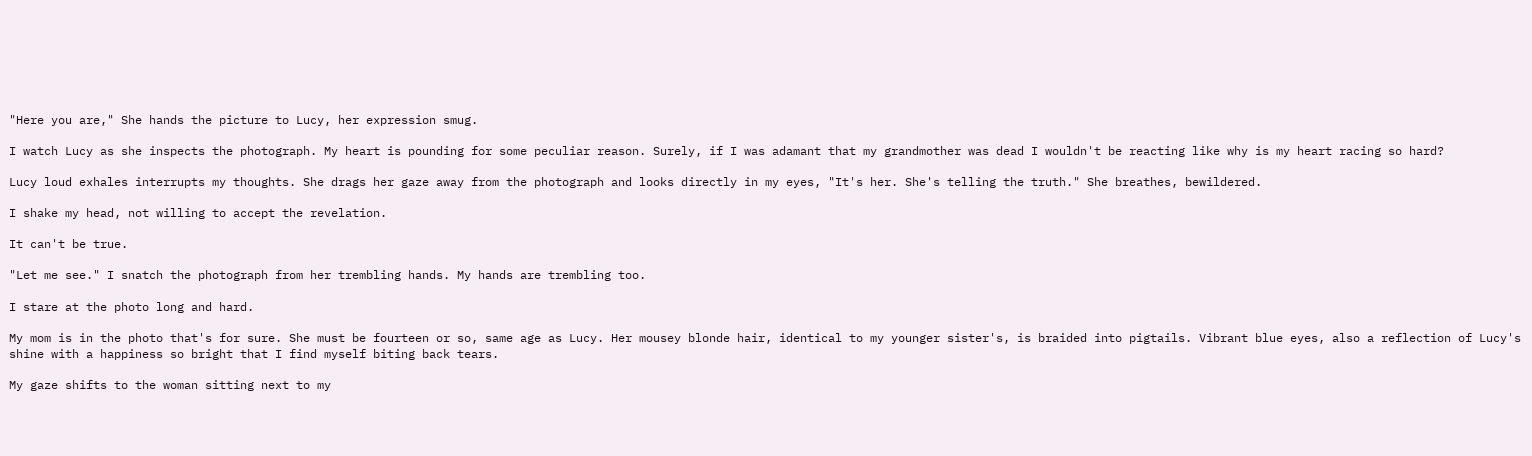"Here you are," She hands the picture to Lucy, her expression smug.

I watch Lucy as she inspects the photograph. My heart is pounding for some peculiar reason. Surely, if I was adamant that my grandmother was dead I wouldn't be reacting like why is my heart racing so hard?

Lucy loud exhales interrupts my thoughts. She drags her gaze away from the photograph and looks directly in my eyes, "It's her. She's telling the truth." She breathes, bewildered.

I shake my head, not willing to accept the revelation.

It can't be true.

"Let me see." I snatch the photograph from her trembling hands. My hands are trembling too.

I stare at the photo long and hard.

My mom is in the photo that's for sure. She must be fourteen or so, same age as Lucy. Her mousey blonde hair, identical to my younger sister's, is braided into pigtails. Vibrant blue eyes, also a reflection of Lucy's shine with a happiness so bright that I find myself biting back tears.

My gaze shifts to the woman sitting next to my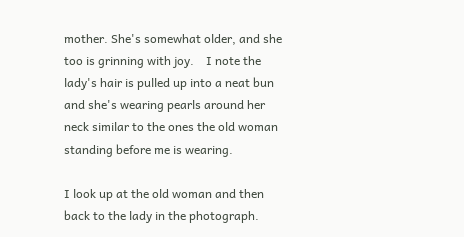mother. She's somewhat older, and she too is grinning with joy.    I note the lady's hair is pulled up into a neat bun and she's wearing pearls around her neck similar to the ones the old woman standing before me is wearing.

I look up at the old woman and then back to the lady in the photograph.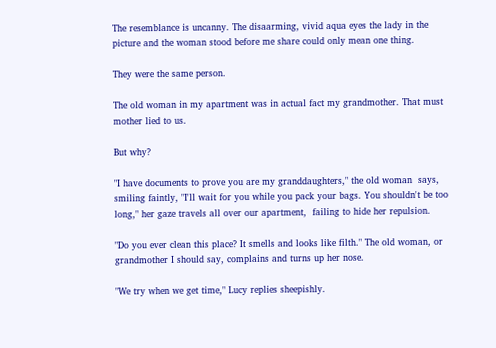The resemblance is uncanny. The disaarming, vivid aqua eyes the lady in the picture and the woman stood before me share could only mean one thing.

They were the same person.

The old woman in my apartment was in actual fact my grandmother. That must mother lied to us.

But why?

"I have documents to prove you are my granddaughters," the old woman  says, smiling faintly, "I'll wait for you while you pack your bags. You shouldn't be too long," her gaze travels all over our apartment,  failing to hide her repulsion.

"Do you ever clean this place? It smells and looks like filth." The old woman, or grandmother I should say, complains and turns up her nose.

"We try when we get time," Lucy replies sheepishly.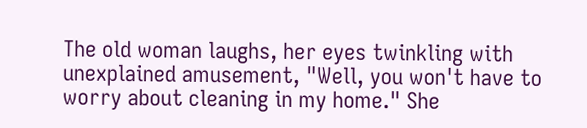The old woman laughs, her eyes twinkling with unexplained amusement, "Well, you won't have to worry about cleaning in my home." She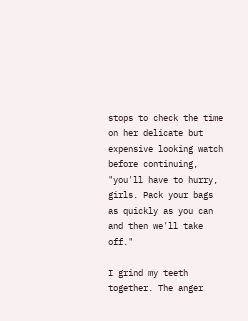stops to check the time on her delicate but expensive looking watch before continuing, "you'll have to hurry, girls. Pack your bags as quickly as you can and then we'll take off."

I grind my teeth together. The anger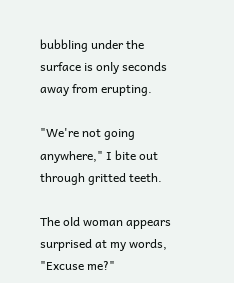bubbling under the surface is only seconds away from erupting.

"We're not going anywhere," I bite out through gritted teeth.

The old woman appears surprised at my words, "Excuse me?"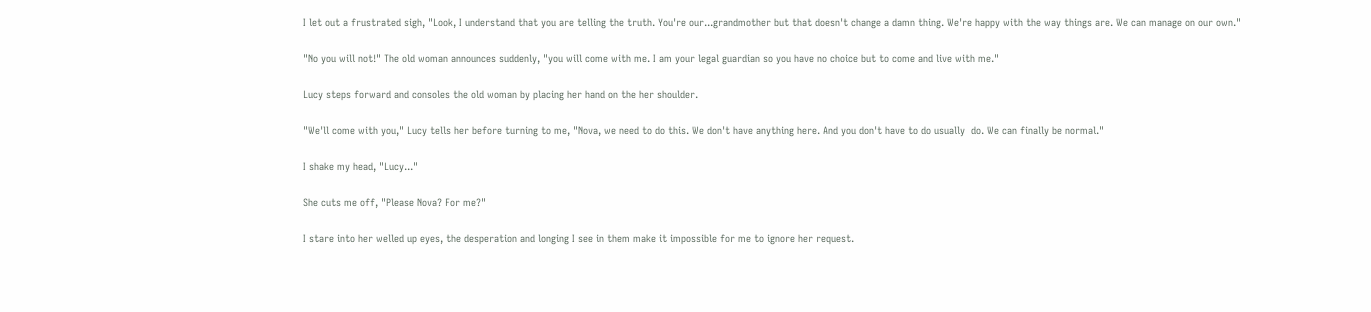I let out a frustrated sigh, "Look, I understand that you are telling the truth. You're our...grandmother but that doesn't change a damn thing. We're happy with the way things are. We can manage on our own."

"No you will not!" The old woman announces suddenly, "you will come with me. I am your legal guardian so you have no choice but to come and live with me."

Lucy steps forward and consoles the old woman by placing her hand on the her shoulder.

"We'll come with you," Lucy tells her before turning to me, "Nova, we need to do this. We don't have anything here. And you don't have to do usually  do. We can finally be normal."

I shake my head, "Lucy..."

She cuts me off, "Please Nova? For me?"

I stare into her welled up eyes, the desperation and longing I see in them make it impossible for me to ignore her request.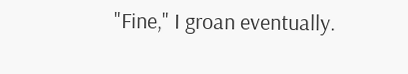"Fine," I groan eventually.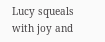Lucy squeals with joy and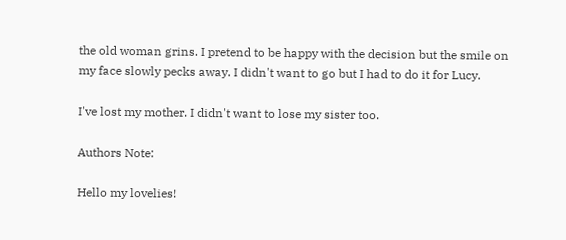the old woman grins. I pretend to be happy with the decision but the smile on my face slowly pecks away. I didn't want to go but I had to do it for Lucy.

I've lost my mother. I didn't want to lose my sister too.

Authors Note:

Hello my lovelies!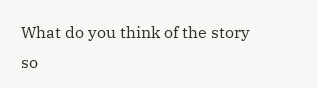What do you think of the story so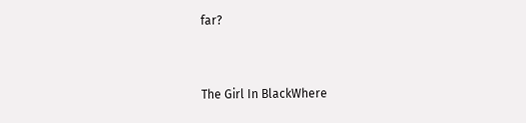far?


The Girl In BlackWhere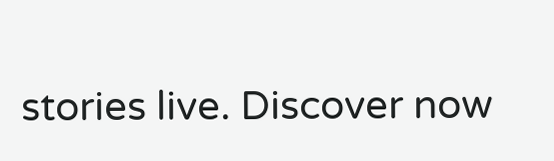stories live. Discover now